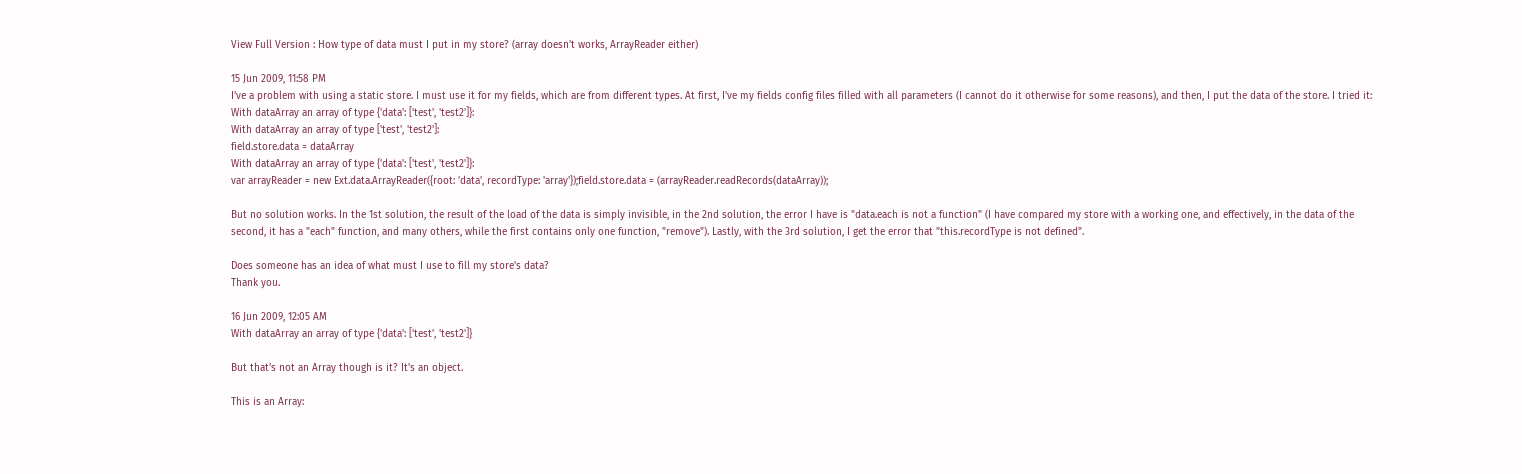View Full Version : How type of data must I put in my store? (array doesn't works, ArrayReader either)

15 Jun 2009, 11:58 PM
I've a problem with using a static store. I must use it for my fields, which are from different types. At first, I've my fields config files filled with all parameters (I cannot do it otherwise for some reasons), and then, I put the data of the store. I tried it:
With dataArray an array of type {'data': ['test', 'test2']}:
With dataArray an array of type ['test', 'test2']:
field.store.data = dataArray
With dataArray an array of type {'data': ['test', 'test2']}:
var arrayReader = new Ext.data.ArrayReader({root: 'data', recordType: 'array'});field.store.data = (arrayReader.readRecords(dataArray));

But no solution works. In the 1st solution, the result of the load of the data is simply invisible, in the 2nd solution, the error I have is "data.each is not a function" (I have compared my store with a working one, and effectively, in the data of the second, it has a "each" function, and many others, while the first contains only one function, "remove"). Lastly, with the 3rd solution, I get the error that "this.recordType is not defined".

Does someone has an idea of what must I use to fill my store's data?
Thank you.

16 Jun 2009, 12:05 AM
With dataArray an array of type {'data': ['test', 'test2']}

But that's not an Array though is it? It's an object.

This is an Array: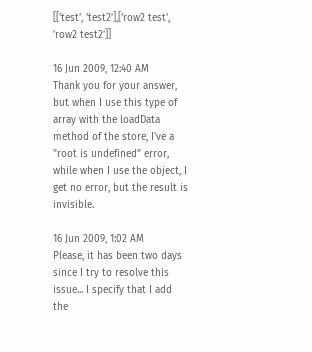[['test', 'test2'],['row2 test', 'row2 test2']]

16 Jun 2009, 12:40 AM
Thank you for your answer, but when I use this type of array with the loadData method of the store, I've a "root is undefined" error, while when I use the object, I get no error, but the result is invisible.

16 Jun 2009, 1:02 AM
Please, it has been two days since I try to resolve this issue... I specify that I add the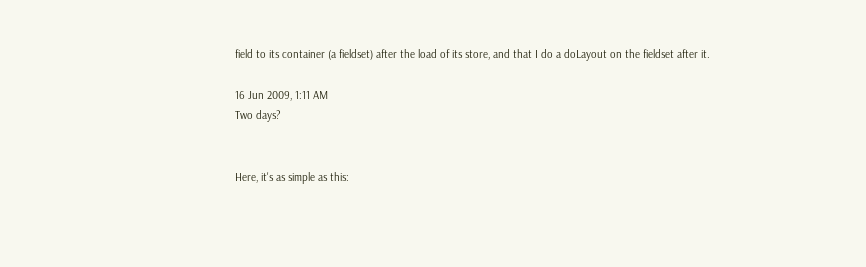field to its container (a fieldset) after the load of its store, and that I do a doLayout on the fieldset after it.

16 Jun 2009, 1:11 AM
Two days?


Here, it's as simple as this: